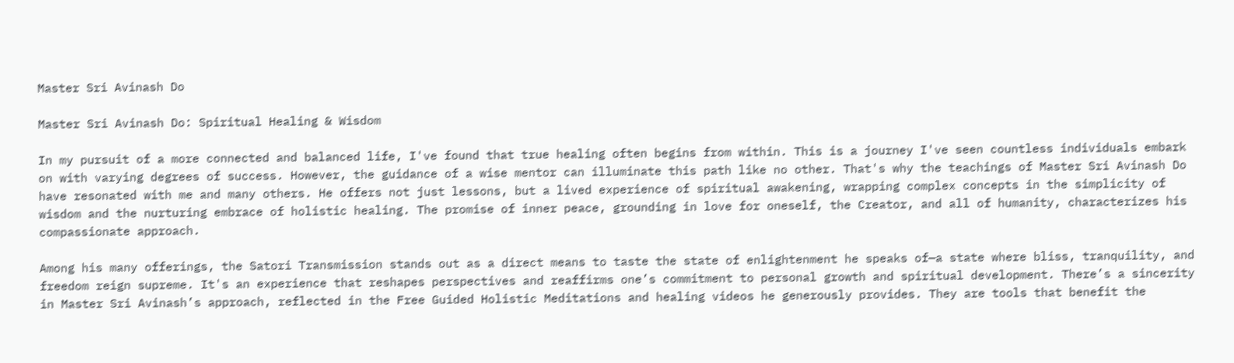Master Sri Avinash Do

Master Sri Avinash Do: Spiritual Healing & Wisdom

In my pursuit of a more connected and balanced life, I've found that true healing often begins from within. This is a journey I've seen countless individuals embark on with varying degrees of success. However, the guidance of a wise mentor can illuminate this path like no other. That's why the teachings of Master Sri Avinash Do have resonated with me and many others. He offers not just lessons, but a lived experience of spiritual awakening, wrapping complex concepts in the simplicity of wisdom and the nurturing embrace of holistic healing. The promise of inner peace, grounding in love for oneself, the Creator, and all of humanity, characterizes his compassionate approach.

Among his many offerings, the Satori Transmission stands out as a direct means to taste the state of enlightenment he speaks of—a state where bliss, tranquility, and freedom reign supreme. It's an experience that reshapes perspectives and reaffirms one’s commitment to personal growth and spiritual development. There’s a sincerity in Master Sri Avinash’s approach, reflected in the Free Guided Holistic Meditations and healing videos he generously provides. They are tools that benefit the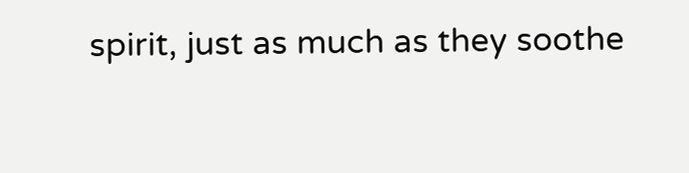spirit, just as much as they soothe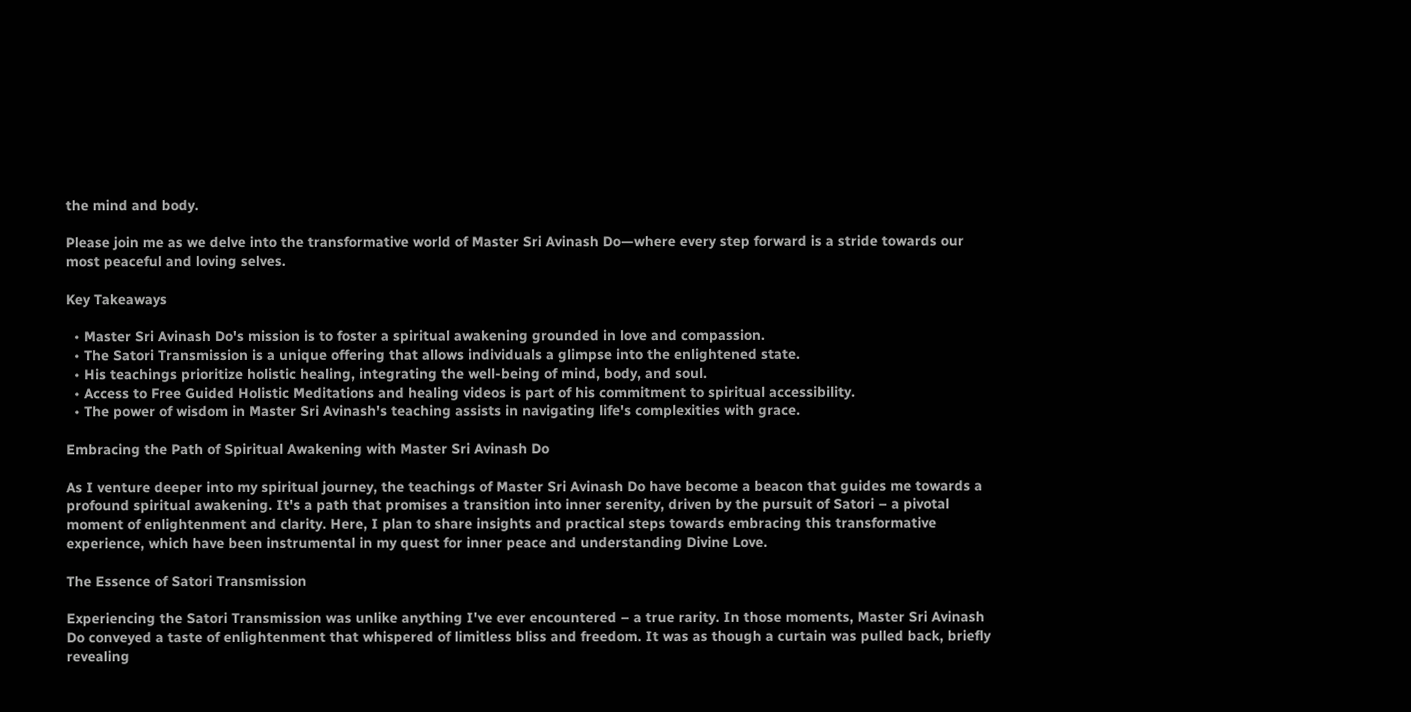the mind and body.

Please join me as we delve into the transformative world of Master Sri Avinash Do—where every step forward is a stride towards our most peaceful and loving selves.

Key Takeaways

  • Master Sri Avinash Do's mission is to foster a spiritual awakening grounded in love and compassion.
  • The Satori Transmission is a unique offering that allows individuals a glimpse into the enlightened state.
  • His teachings prioritize holistic healing, integrating the well-being of mind, body, and soul.
  • Access to Free Guided Holistic Meditations and healing videos is part of his commitment to spiritual accessibility.
  • The power of wisdom in Master Sri Avinash's teaching assists in navigating life's complexities with grace.

Embracing the Path of Spiritual Awakening with Master Sri Avinash Do

As I venture deeper into my spiritual journey, the teachings of Master Sri Avinash Do have become a beacon that guides me towards a profound spiritual awakening. It's a path that promises a transition into inner serenity, driven by the pursuit of Satori – a pivotal moment of enlightenment and clarity. Here, I plan to share insights and practical steps towards embracing this transformative experience, which have been instrumental in my quest for inner peace and understanding Divine Love.

The Essence of Satori Transmission

Experiencing the Satori Transmission was unlike anything I've ever encountered – a true rarity. In those moments, Master Sri Avinash Do conveyed a taste of enlightenment that whispered of limitless bliss and freedom. It was as though a curtain was pulled back, briefly revealing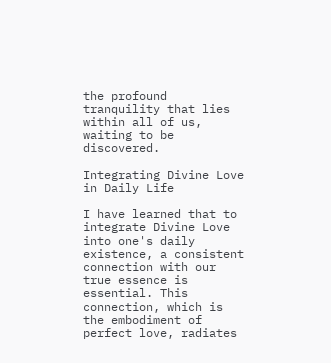the profound tranquility that lies within all of us, waiting to be discovered.

Integrating Divine Love in Daily Life

I have learned that to integrate Divine Love into one's daily existence, a consistent connection with our true essence is essential. This connection, which is the embodiment of perfect love, radiates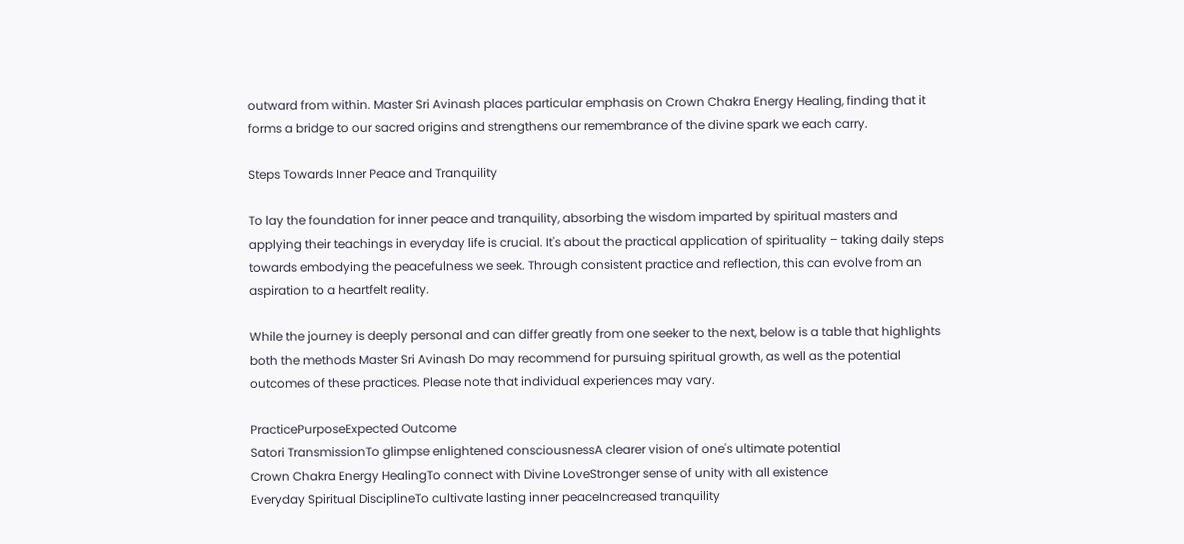outward from within. Master Sri Avinash places particular emphasis on Crown Chakra Energy Healing, finding that it forms a bridge to our sacred origins and strengthens our remembrance of the divine spark we each carry.

Steps Towards Inner Peace and Tranquility

To lay the foundation for inner peace and tranquility, absorbing the wisdom imparted by spiritual masters and applying their teachings in everyday life is crucial. It's about the practical application of spirituality – taking daily steps towards embodying the peacefulness we seek. Through consistent practice and reflection, this can evolve from an aspiration to a heartfelt reality.

While the journey is deeply personal and can differ greatly from one seeker to the next, below is a table that highlights both the methods Master Sri Avinash Do may recommend for pursuing spiritual growth, as well as the potential outcomes of these practices. Please note that individual experiences may vary.

PracticePurposeExpected Outcome
Satori TransmissionTo glimpse enlightened consciousnessA clearer vision of one's ultimate potential
Crown Chakra Energy HealingTo connect with Divine LoveStronger sense of unity with all existence
Everyday Spiritual DisciplineTo cultivate lasting inner peaceIncreased tranquility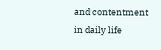and contentment in daily life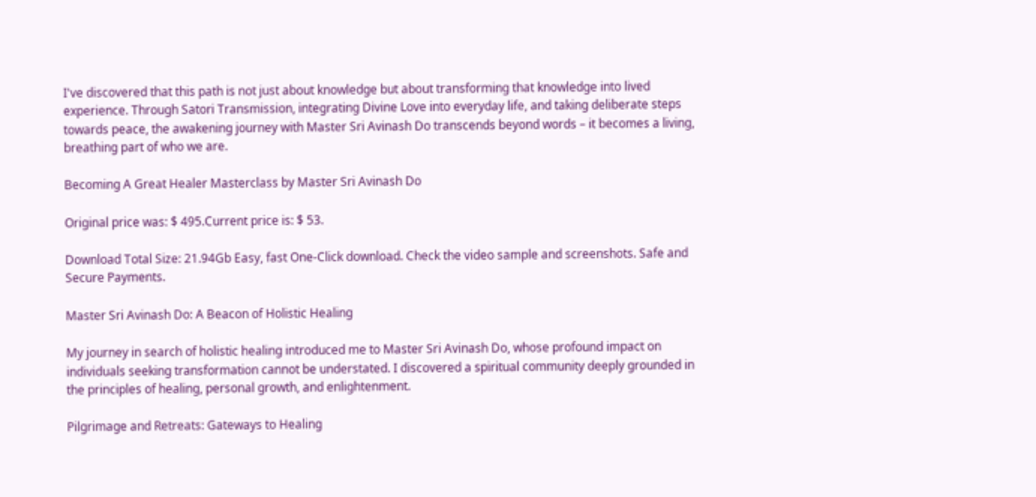I've discovered that this path is not just about knowledge but about transforming that knowledge into lived experience. Through Satori Transmission, integrating Divine Love into everyday life, and taking deliberate steps towards peace, the awakening journey with Master Sri Avinash Do transcends beyond words – it becomes a living, breathing part of who we are.

Becoming A Great Healer Masterclass by Master Sri Avinash Do

Original price was: $ 495.Current price is: $ 53.

Download Total Size: 21.94Gb Easy, fast One-Click download. Check the video sample and screenshots. Safe and Secure Payments.

Master Sri Avinash Do: A Beacon of Holistic Healing

My journey in search of holistic healing introduced me to Master Sri Avinash Do, whose profound impact on individuals seeking transformation cannot be understated. I discovered a spiritual community deeply grounded in the principles of healing, personal growth, and enlightenment.

Pilgrimage and Retreats: Gateways to Healing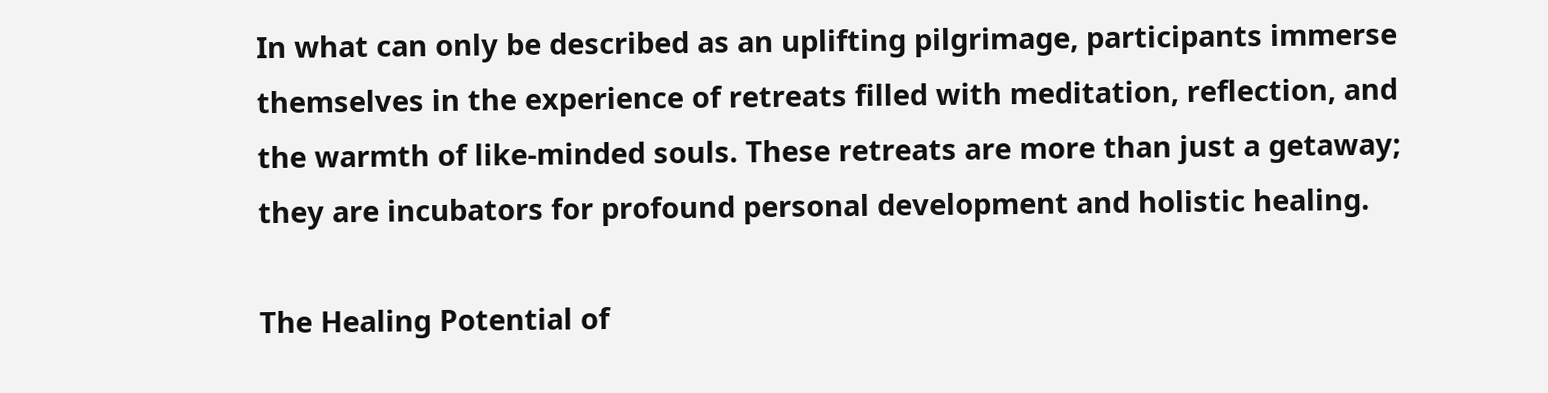In what can only be described as an uplifting pilgrimage, participants immerse themselves in the experience of retreats filled with meditation, reflection, and the warmth of like-minded souls. These retreats are more than just a getaway; they are incubators for profound personal development and holistic healing.

The Healing Potential of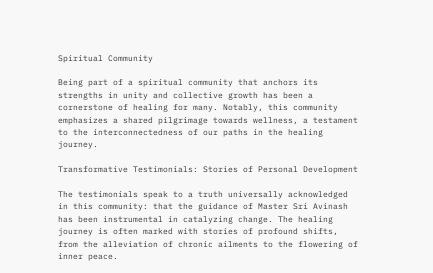Spiritual Community

Being part of a spiritual community that anchors its strengths in unity and collective growth has been a cornerstone of healing for many. Notably, this community emphasizes a shared pilgrimage towards wellness, a testament to the interconnectedness of our paths in the healing journey.

Transformative Testimonials: Stories of Personal Development

The testimonials speak to a truth universally acknowledged in this community: that the guidance of Master Sri Avinash has been instrumental in catalyzing change. The healing journey is often marked with stories of profound shifts, from the alleviation of chronic ailments to the flowering of inner peace.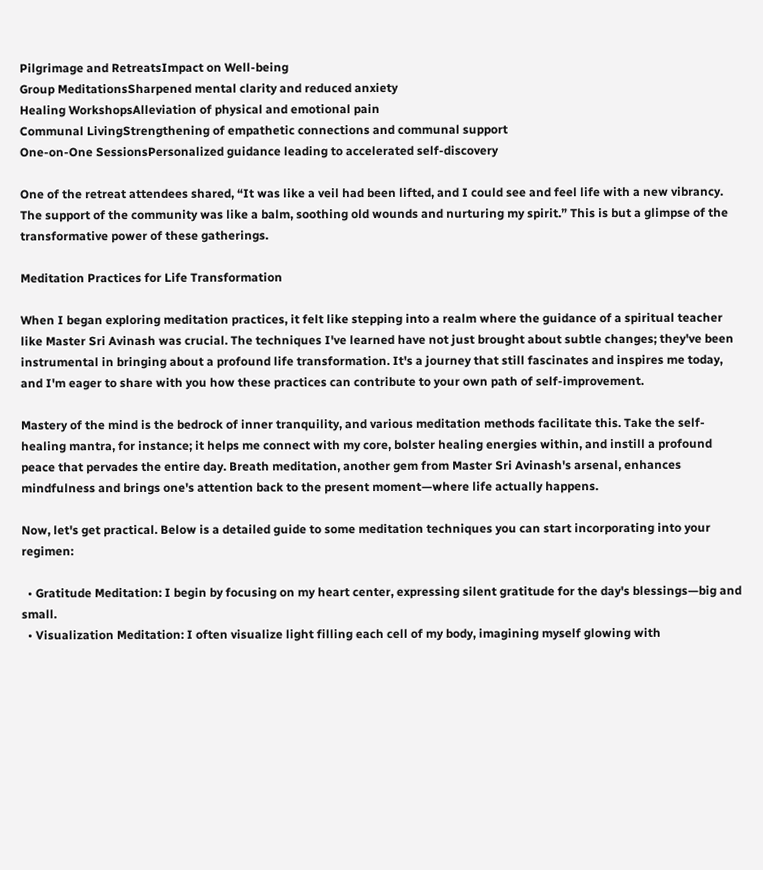Pilgrimage and RetreatsImpact on Well-being
Group MeditationsSharpened mental clarity and reduced anxiety
Healing WorkshopsAlleviation of physical and emotional pain
Communal LivingStrengthening of empathetic connections and communal support
One-on-One SessionsPersonalized guidance leading to accelerated self-discovery

One of the retreat attendees shared, “It was like a veil had been lifted, and I could see and feel life with a new vibrancy. The support of the community was like a balm, soothing old wounds and nurturing my spirit.” This is but a glimpse of the transformative power of these gatherings.

Meditation Practices for Life Transformation

When I began exploring meditation practices, it felt like stepping into a realm where the guidance of a spiritual teacher like Master Sri Avinash was crucial. The techniques I've learned have not just brought about subtle changes; they've been instrumental in bringing about a profound life transformation. It's a journey that still fascinates and inspires me today, and I'm eager to share with you how these practices can contribute to your own path of self-improvement.

Mastery of the mind is the bedrock of inner tranquility, and various meditation methods facilitate this. Take the self-healing mantra, for instance; it helps me connect with my core, bolster healing energies within, and instill a profound peace that pervades the entire day. Breath meditation, another gem from Master Sri Avinash's arsenal, enhances mindfulness and brings one's attention back to the present moment—where life actually happens.

Now, let's get practical. Below is a detailed guide to some meditation techniques you can start incorporating into your regimen:

  • Gratitude Meditation: I begin by focusing on my heart center, expressing silent gratitude for the day's blessings—big and small.
  • Visualization Meditation: I often visualize light filling each cell of my body, imagining myself glowing with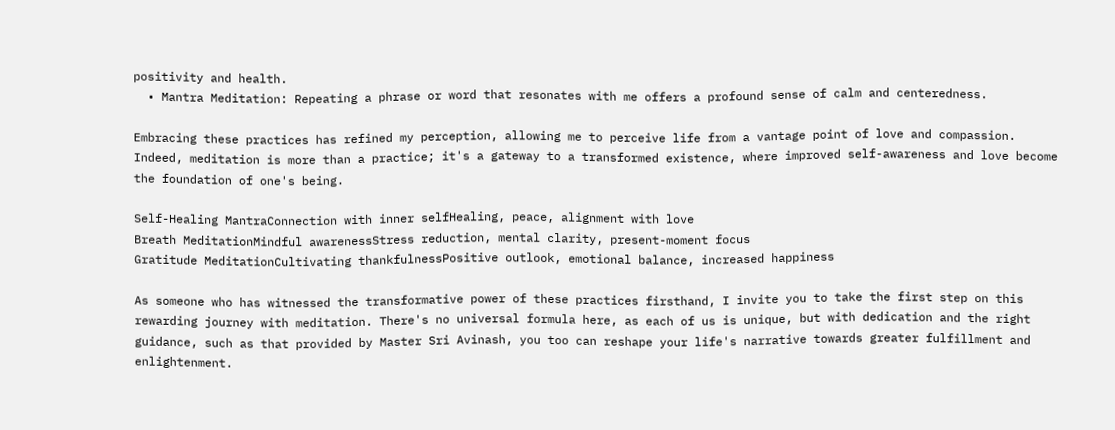positivity and health.
  • Mantra Meditation: Repeating a phrase or word that resonates with me offers a profound sense of calm and centeredness.

Embracing these practices has refined my perception, allowing me to perceive life from a vantage point of love and compassion. Indeed, meditation is more than a practice; it's a gateway to a transformed existence, where improved self-awareness and love become the foundation of one's being.

Self-Healing MantraConnection with inner selfHealing, peace, alignment with love
Breath MeditationMindful awarenessStress reduction, mental clarity, present-moment focus
Gratitude MeditationCultivating thankfulnessPositive outlook, emotional balance, increased happiness

As someone who has witnessed the transformative power of these practices firsthand, I invite you to take the first step on this rewarding journey with meditation. There's no universal formula here, as each of us is unique, but with dedication and the right guidance, such as that provided by Master Sri Avinash, you too can reshape your life's narrative towards greater fulfillment and enlightenment.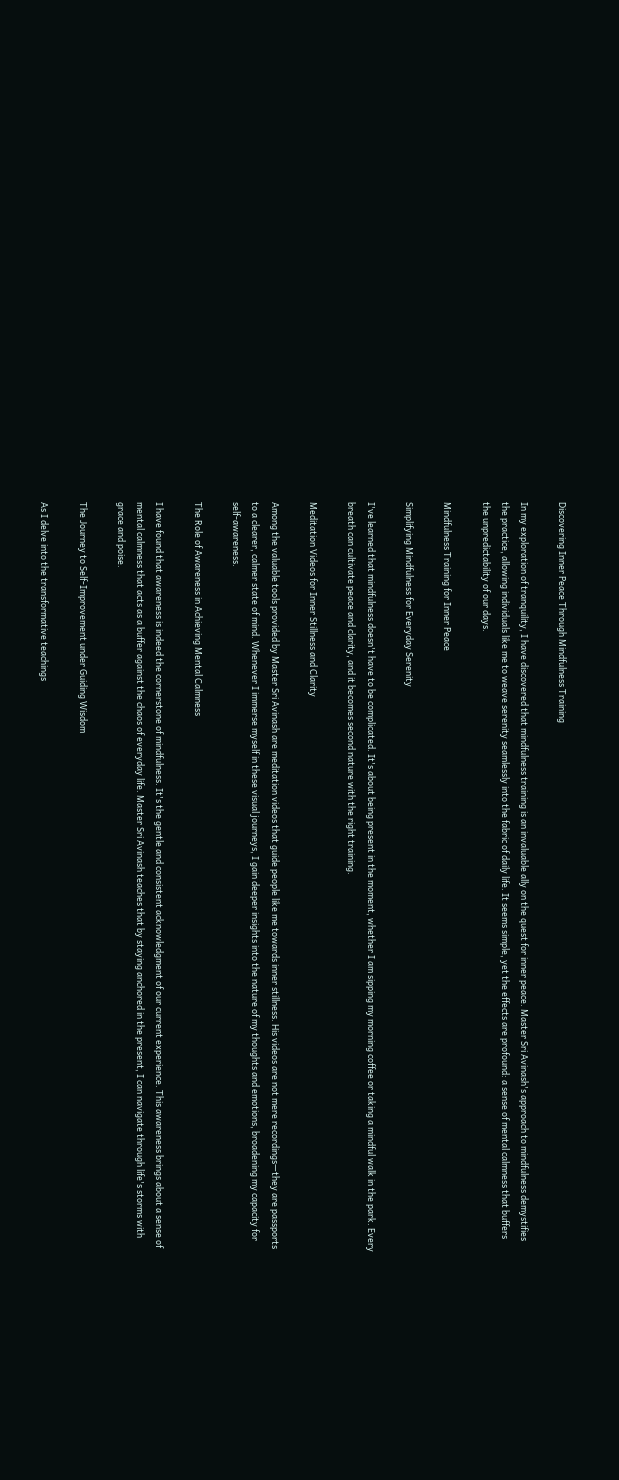Discovering Inner Peace Through Mindfulness Training

In my exploration of tranquility, I have discovered that mindfulness training is an invaluable ally on the quest for inner peace. Master Sri Avinash's approach to mindfulness demystifies the practice, allowing individuals like me to weave serenity seamlessly into the fabric of daily life. It seems simple, yet the effects are profound: a sense of mental calmness that buffers the unpredictability of our days.

Mindfulness Training for Inner Peace

Simplifying Mindfulness for Everyday Serenity

I've learned that mindfulness doesn't have to be complicated. It's about being present in the moment, whether I am sipping my morning coffee or taking a mindful walk in the park. Every breath can cultivate peace and clarity, and it becomes second nature with the right training.

Meditation Videos for Inner Stillness and Clarity

Among the valuable tools provided by Master Sri Avinash are meditation videos that guide people like me towards inner stillness. His videos are not mere recordings—they are passports to a clearer, calmer state of mind. Whenever I immerse myself in these visual journeys, I gain deeper insights into the nature of my thoughts and emotions, broadening my capacity for self-awareness.

The Role of Awareness in Achieving Mental Calmness

I have found that awareness is indeed the cornerstone of mindfulness. It's the gentle and consistent acknowledgment of our current experience. This awareness brings about a sense of mental calmness that acts as a buffer against the chaos of everyday life. Master Sri Avinash teaches that by staying anchored in the present, I can navigate through life's storms with grace and poise.

The Journey to Self-Improvement under Guiding Wisdom

As I delve into the transformative teachings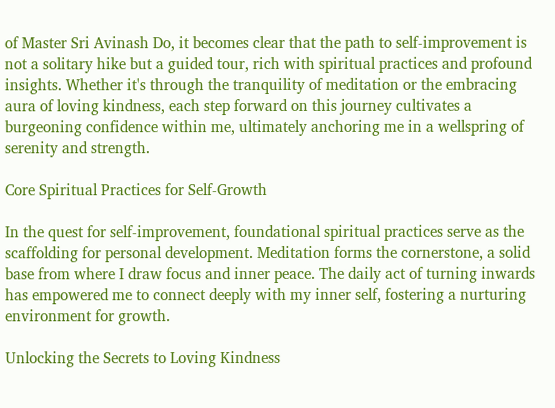of Master Sri Avinash Do, it becomes clear that the path to self-improvement is not a solitary hike but a guided tour, rich with spiritual practices and profound insights. Whether it's through the tranquility of meditation or the embracing aura of loving kindness, each step forward on this journey cultivates a burgeoning confidence within me, ultimately anchoring me in a wellspring of serenity and strength.

Core Spiritual Practices for Self-Growth

In the quest for self-improvement, foundational spiritual practices serve as the scaffolding for personal development. Meditation forms the cornerstone, a solid base from where I draw focus and inner peace. The daily act of turning inwards has empowered me to connect deeply with my inner self, fostering a nurturing environment for growth.

Unlocking the Secrets to Loving Kindness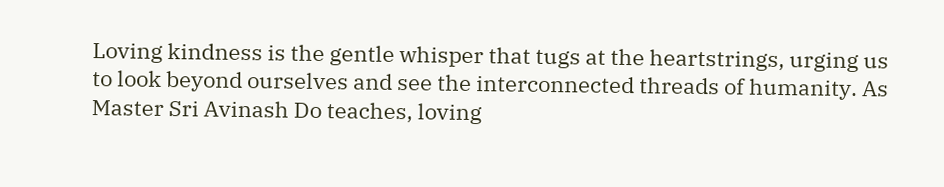Loving kindness is the gentle whisper that tugs at the heartstrings, urging us to look beyond ourselves and see the interconnected threads of humanity. As Master Sri Avinash Do teaches, loving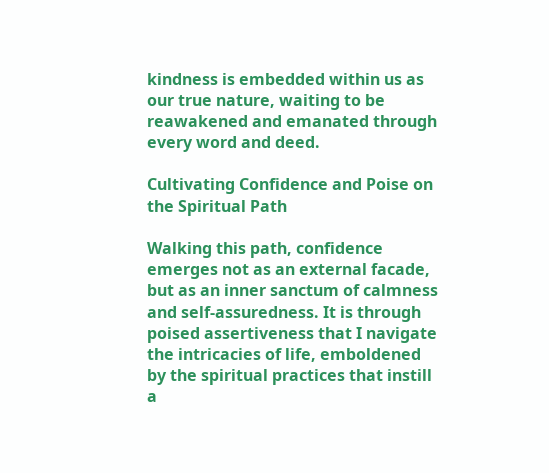kindness is embedded within us as our true nature, waiting to be reawakened and emanated through every word and deed.

Cultivating Confidence and Poise on the Spiritual Path

Walking this path, confidence emerges not as an external facade, but as an inner sanctum of calmness and self-assuredness. It is through poised assertiveness that I navigate the intricacies of life, emboldened by the spiritual practices that instill a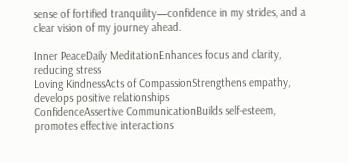sense of fortified tranquility—confidence in my strides, and a clear vision of my journey ahead.

Inner PeaceDaily MeditationEnhances focus and clarity, reducing stress
Loving KindnessActs of CompassionStrengthens empathy, develops positive relationships
ConfidenceAssertive CommunicationBuilds self-esteem, promotes effective interactions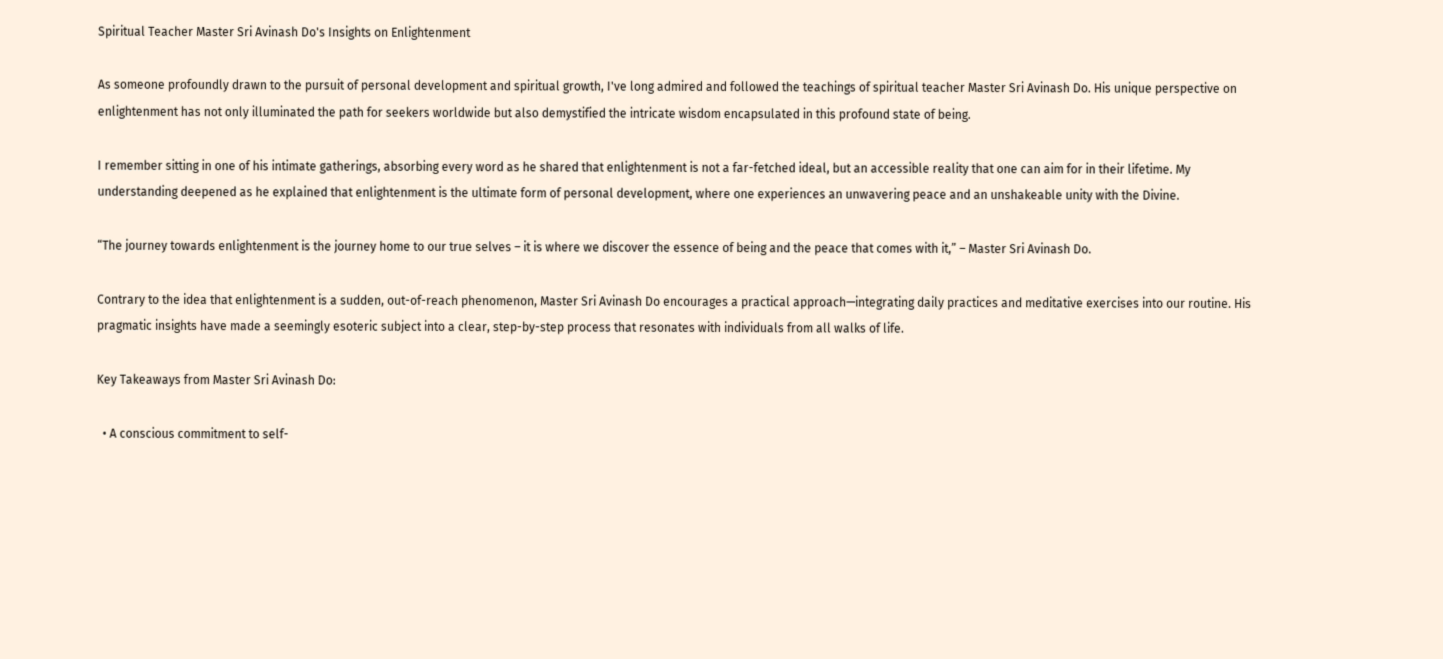Spiritual Teacher Master Sri Avinash Do's Insights on Enlightenment

As someone profoundly drawn to the pursuit of personal development and spiritual growth, I've long admired and followed the teachings of spiritual teacher Master Sri Avinash Do. His unique perspective on enlightenment has not only illuminated the path for seekers worldwide but also demystified the intricate wisdom encapsulated in this profound state of being.

I remember sitting in one of his intimate gatherings, absorbing every word as he shared that enlightenment is not a far-fetched ideal, but an accessible reality that one can aim for in their lifetime. My understanding deepened as he explained that enlightenment is the ultimate form of personal development, where one experiences an unwavering peace and an unshakeable unity with the Divine.

“The journey towards enlightenment is the journey home to our true selves – it is where we discover the essence of being and the peace that comes with it,” – Master Sri Avinash Do.

Contrary to the idea that enlightenment is a sudden, out-of-reach phenomenon, Master Sri Avinash Do encourages a practical approach—integrating daily practices and meditative exercises into our routine. His pragmatic insights have made a seemingly esoteric subject into a clear, step-by-step process that resonates with individuals from all walks of life.

Key Takeaways from Master Sri Avinash Do:

  • A conscious commitment to self-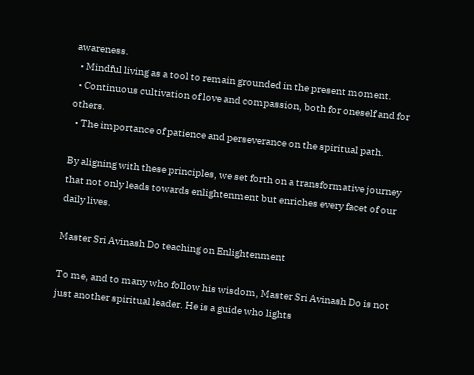awareness.
  • Mindful living as a tool to remain grounded in the present moment.
  • Continuous cultivation of love and compassion, both for oneself and for others.
  • The importance of patience and perseverance on the spiritual path.

By aligning with these principles, we set forth on a transformative journey that not only leads towards enlightenment but enriches every facet of our daily lives.

Master Sri Avinash Do teaching on Enlightenment

To me, and to many who follow his wisdom, Master Sri Avinash Do is not just another spiritual leader. He is a guide who lights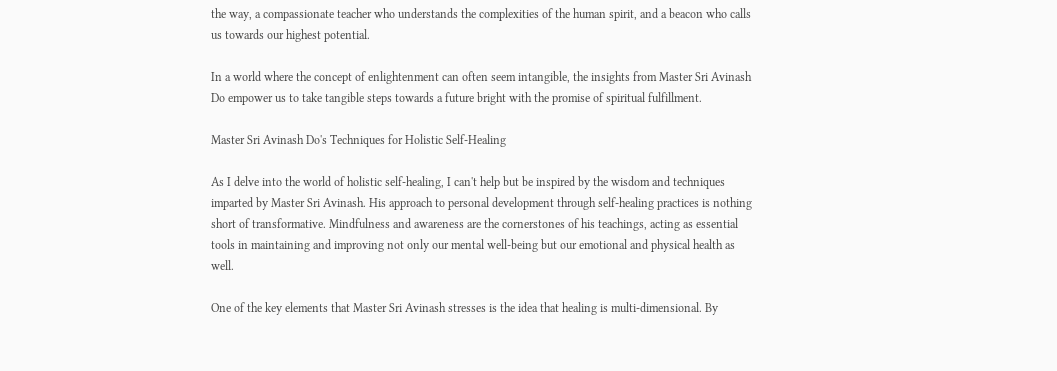the way, a compassionate teacher who understands the complexities of the human spirit, and a beacon who calls us towards our highest potential.

In a world where the concept of enlightenment can often seem intangible, the insights from Master Sri Avinash Do empower us to take tangible steps towards a future bright with the promise of spiritual fulfillment.

Master Sri Avinash Do's Techniques for Holistic Self-Healing

As I delve into the world of holistic self-healing, I can't help but be inspired by the wisdom and techniques imparted by Master Sri Avinash. His approach to personal development through self-healing practices is nothing short of transformative. Mindfulness and awareness are the cornerstones of his teachings, acting as essential tools in maintaining and improving not only our mental well-being but our emotional and physical health as well.

One of the key elements that Master Sri Avinash stresses is the idea that healing is multi-dimensional. By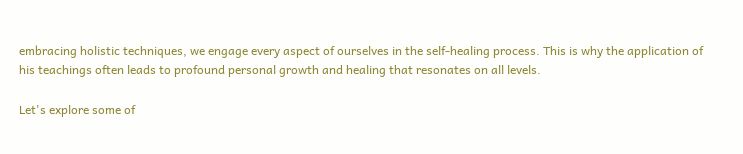embracing holistic techniques, we engage every aspect of ourselves in the self-healing process. This is why the application of his teachings often leads to profound personal growth and healing that resonates on all levels.

Let's explore some of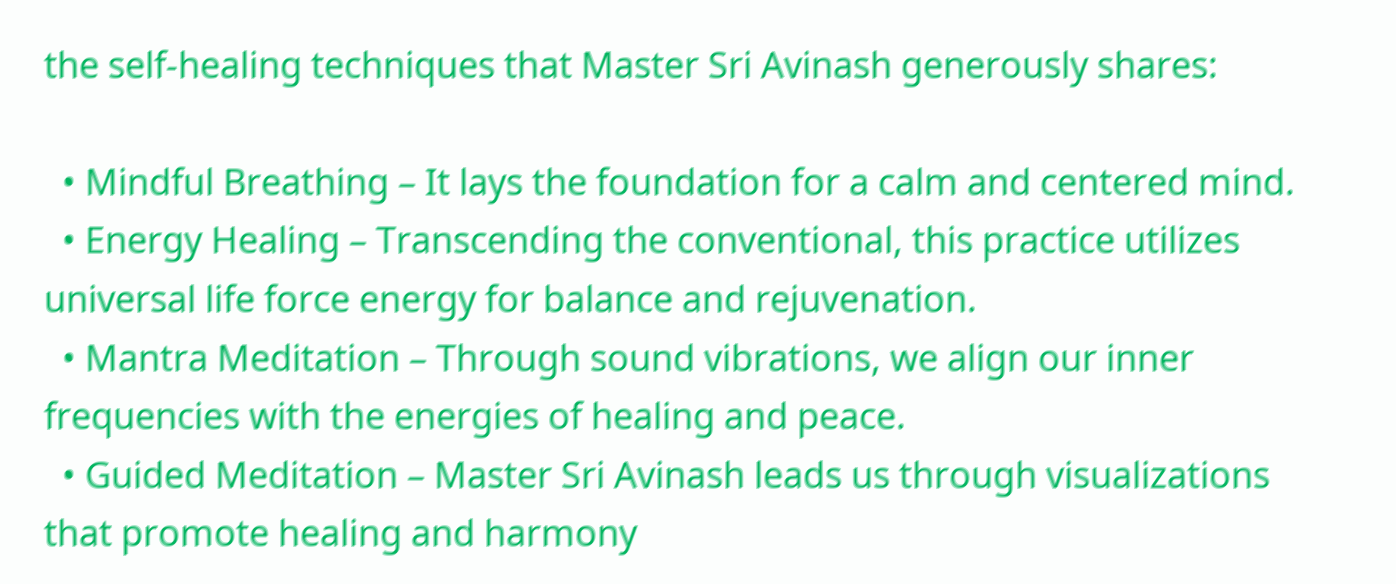the self-healing techniques that Master Sri Avinash generously shares:

  • Mindful Breathing – It lays the foundation for a calm and centered mind.
  • Energy Healing – Transcending the conventional, this practice utilizes universal life force energy for balance and rejuvenation.
  • Mantra Meditation – Through sound vibrations, we align our inner frequencies with the energies of healing and peace.
  • Guided Meditation – Master Sri Avinash leads us through visualizations that promote healing and harmony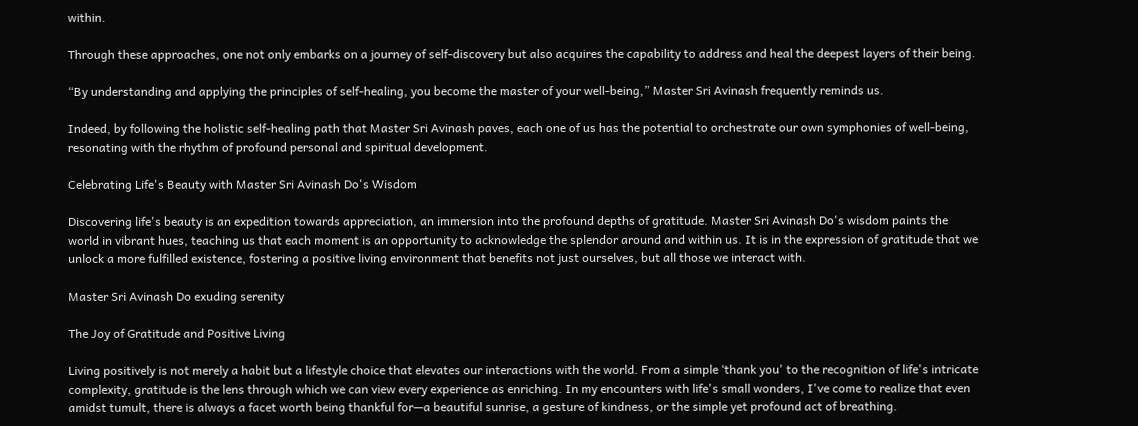within.

Through these approaches, one not only embarks on a journey of self-discovery but also acquires the capability to address and heal the deepest layers of their being.

“By understanding and applying the principles of self-healing, you become the master of your well-being,” Master Sri Avinash frequently reminds us.

Indeed, by following the holistic self-healing path that Master Sri Avinash paves, each one of us has the potential to orchestrate our own symphonies of well-being, resonating with the rhythm of profound personal and spiritual development.

Celebrating Life's Beauty with Master Sri Avinash Do's Wisdom

Discovering life's beauty is an expedition towards appreciation, an immersion into the profound depths of gratitude. Master Sri Avinash Do's wisdom paints the world in vibrant hues, teaching us that each moment is an opportunity to acknowledge the splendor around and within us. It is in the expression of gratitude that we unlock a more fulfilled existence, fostering a positive living environment that benefits not just ourselves, but all those we interact with.

Master Sri Avinash Do exuding serenity

The Joy of Gratitude and Positive Living

Living positively is not merely a habit but a lifestyle choice that elevates our interactions with the world. From a simple ‘thank you' to the recognition of life's intricate complexity, gratitude is the lens through which we can view every experience as enriching. In my encounters with life's small wonders, I've come to realize that even amidst tumult, there is always a facet worth being thankful for—a beautiful sunrise, a gesture of kindness, or the simple yet profound act of breathing.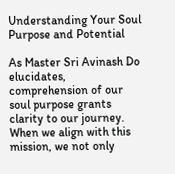Understanding Your Soul Purpose and Potential

As Master Sri Avinash Do elucidates, comprehension of our soul purpose grants clarity to our journey. When we align with this mission, we not only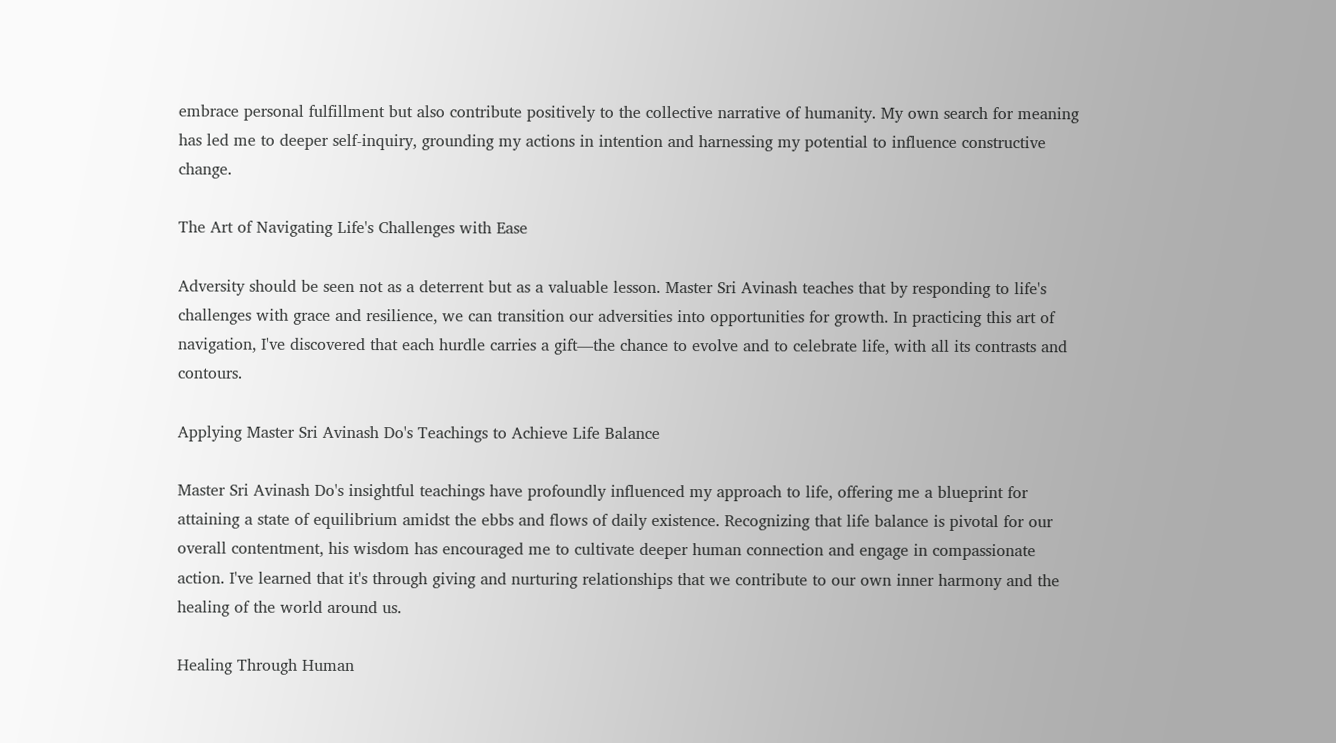embrace personal fulfillment but also contribute positively to the collective narrative of humanity. My own search for meaning has led me to deeper self-inquiry, grounding my actions in intention and harnessing my potential to influence constructive change.

The Art of Navigating Life's Challenges with Ease

Adversity should be seen not as a deterrent but as a valuable lesson. Master Sri Avinash teaches that by responding to life's challenges with grace and resilience, we can transition our adversities into opportunities for growth. In practicing this art of navigation, I've discovered that each hurdle carries a gift—the chance to evolve and to celebrate life, with all its contrasts and contours.

Applying Master Sri Avinash Do's Teachings to Achieve Life Balance

Master Sri Avinash Do's insightful teachings have profoundly influenced my approach to life, offering me a blueprint for attaining a state of equilibrium amidst the ebbs and flows of daily existence. Recognizing that life balance is pivotal for our overall contentment, his wisdom has encouraged me to cultivate deeper human connection and engage in compassionate action. I've learned that it's through giving and nurturing relationships that we contribute to our own inner harmony and the healing of the world around us.

Healing Through Human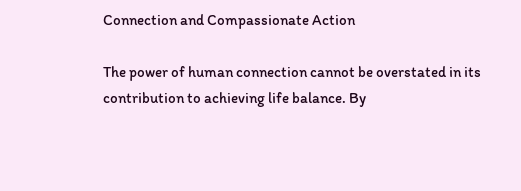Connection and Compassionate Action

The power of human connection cannot be overstated in its contribution to achieving life balance. By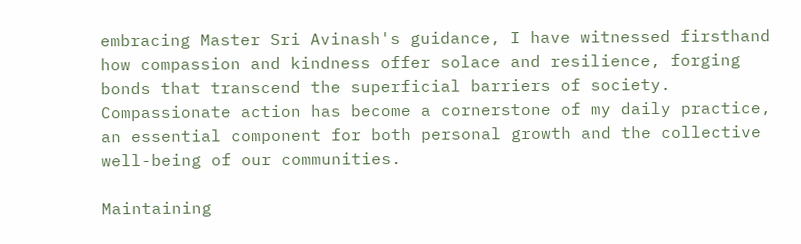embracing Master Sri Avinash's guidance, I have witnessed firsthand how compassion and kindness offer solace and resilience, forging bonds that transcend the superficial barriers of society. Compassionate action has become a cornerstone of my daily practice, an essential component for both personal growth and the collective well-being of our communities.

Maintaining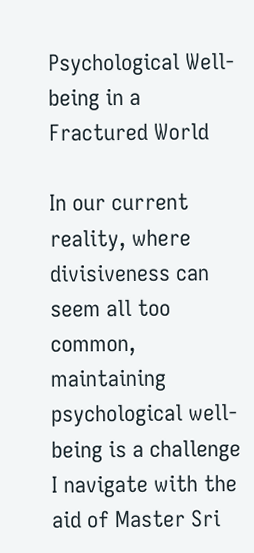Psychological Well-being in a Fractured World

In our current reality, where divisiveness can seem all too common, maintaining psychological well-being is a challenge I navigate with the aid of Master Sri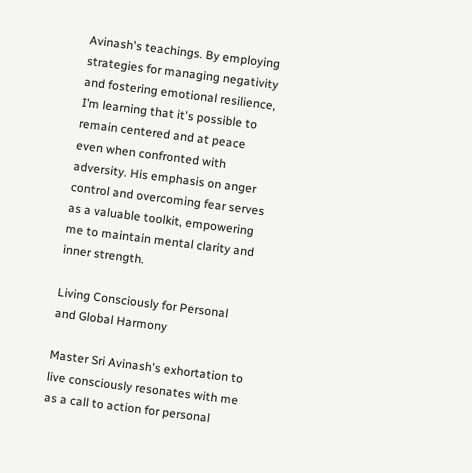Avinash's teachings. By employing strategies for managing negativity and fostering emotional resilience, I’m learning that it's possible to remain centered and at peace even when confronted with adversity. His emphasis on anger control and overcoming fear serves as a valuable toolkit, empowering me to maintain mental clarity and inner strength.

Living Consciously for Personal and Global Harmony

Master Sri Avinash's exhortation to live consciously resonates with me as a call to action for personal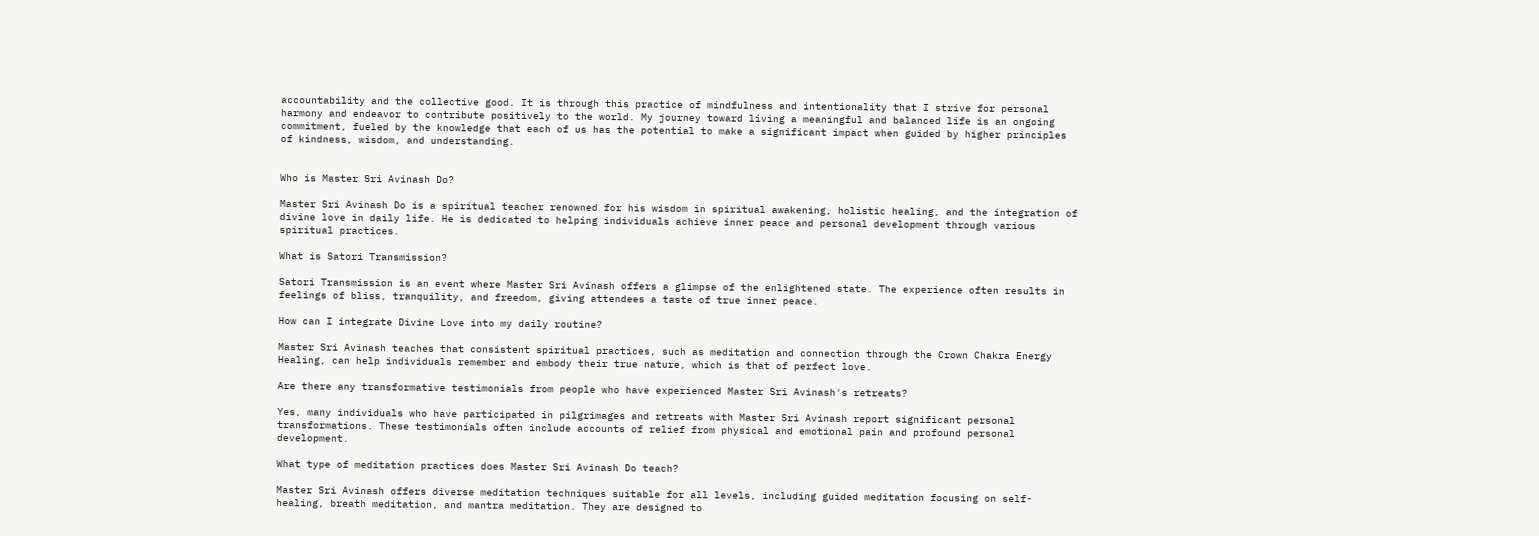accountability and the collective good. It is through this practice of mindfulness and intentionality that I strive for personal harmony and endeavor to contribute positively to the world. My journey toward living a meaningful and balanced life is an ongoing commitment, fueled by the knowledge that each of us has the potential to make a significant impact when guided by higher principles of kindness, wisdom, and understanding.


Who is Master Sri Avinash Do?

Master Sri Avinash Do is a spiritual teacher renowned for his wisdom in spiritual awakening, holistic healing, and the integration of divine love in daily life. He is dedicated to helping individuals achieve inner peace and personal development through various spiritual practices.

What is Satori Transmission?

Satori Transmission is an event where Master Sri Avinash offers a glimpse of the enlightened state. The experience often results in feelings of bliss, tranquility, and freedom, giving attendees a taste of true inner peace.

How can I integrate Divine Love into my daily routine?

Master Sri Avinash teaches that consistent spiritual practices, such as meditation and connection through the Crown Chakra Energy Healing, can help individuals remember and embody their true nature, which is that of perfect love.

Are there any transformative testimonials from people who have experienced Master Sri Avinash's retreats?

Yes, many individuals who have participated in pilgrimages and retreats with Master Sri Avinash report significant personal transformations. These testimonials often include accounts of relief from physical and emotional pain and profound personal development.

What type of meditation practices does Master Sri Avinash Do teach?

Master Sri Avinash offers diverse meditation techniques suitable for all levels, including guided meditation focusing on self-healing, breath meditation, and mantra meditation. They are designed to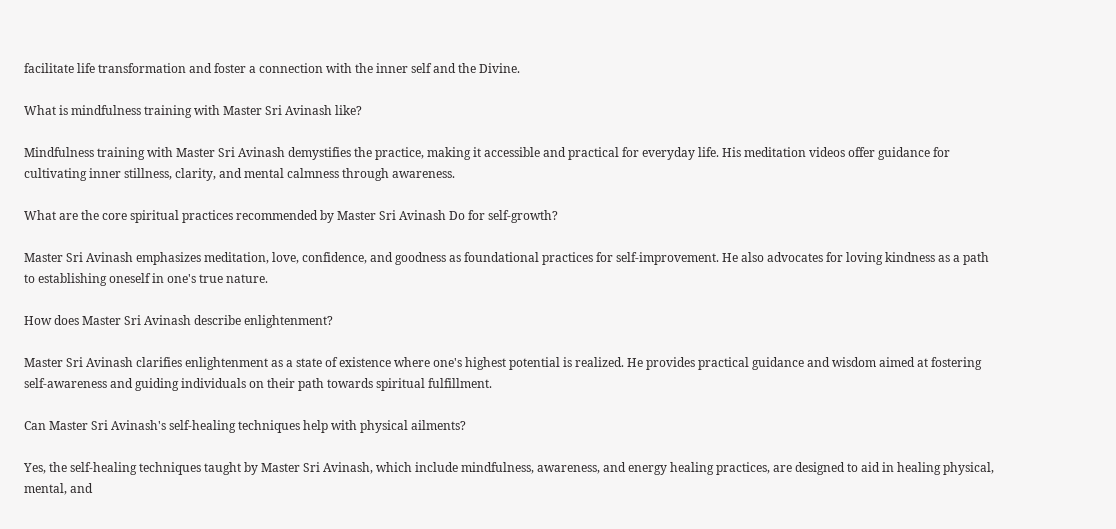facilitate life transformation and foster a connection with the inner self and the Divine.

What is mindfulness training with Master Sri Avinash like?

Mindfulness training with Master Sri Avinash demystifies the practice, making it accessible and practical for everyday life. His meditation videos offer guidance for cultivating inner stillness, clarity, and mental calmness through awareness.

What are the core spiritual practices recommended by Master Sri Avinash Do for self-growth?

Master Sri Avinash emphasizes meditation, love, confidence, and goodness as foundational practices for self-improvement. He also advocates for loving kindness as a path to establishing oneself in one's true nature.

How does Master Sri Avinash describe enlightenment?

Master Sri Avinash clarifies enlightenment as a state of existence where one's highest potential is realized. He provides practical guidance and wisdom aimed at fostering self-awareness and guiding individuals on their path towards spiritual fulfillment.

Can Master Sri Avinash's self-healing techniques help with physical ailments?

Yes, the self-healing techniques taught by Master Sri Avinash, which include mindfulness, awareness, and energy healing practices, are designed to aid in healing physical, mental, and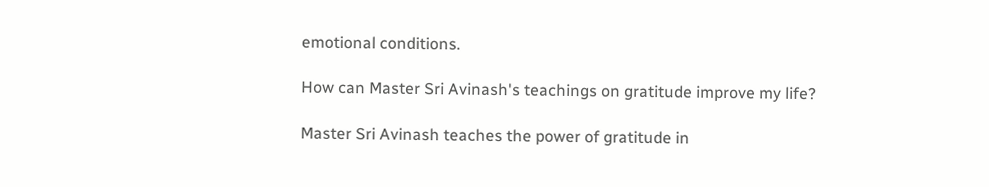emotional conditions.

How can Master Sri Avinash's teachings on gratitude improve my life?

Master Sri Avinash teaches the power of gratitude in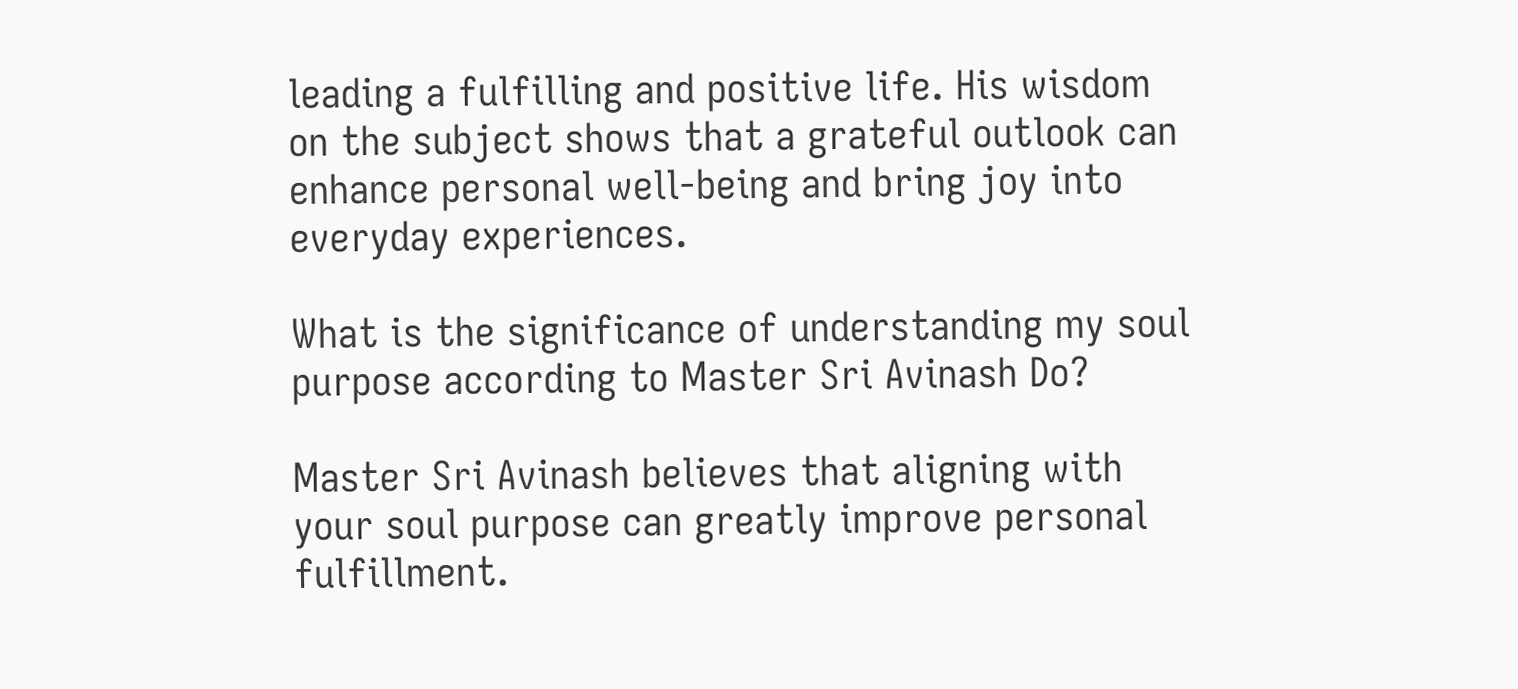leading a fulfilling and positive life. His wisdom on the subject shows that a grateful outlook can enhance personal well-being and bring joy into everyday experiences.

What is the significance of understanding my soul purpose according to Master Sri Avinash Do?

Master Sri Avinash believes that aligning with your soul purpose can greatly improve personal fulfillment.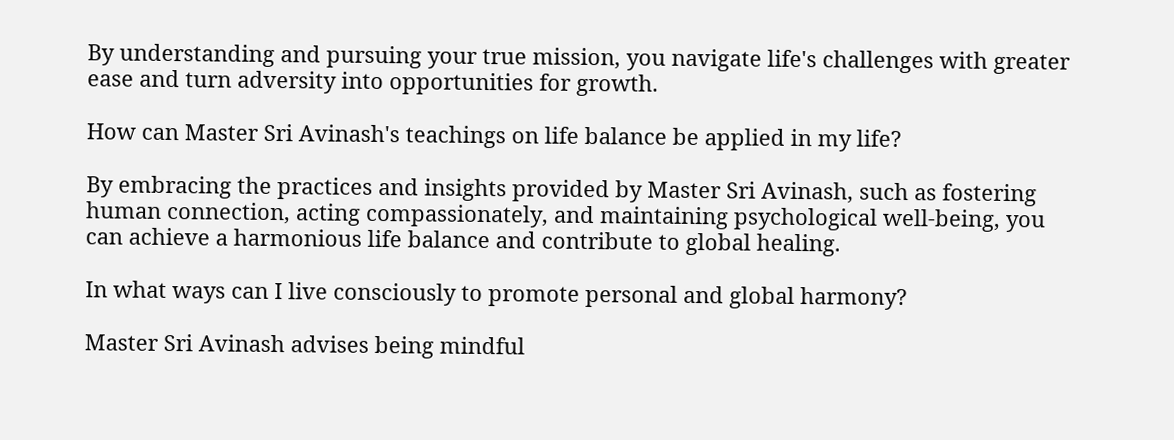By understanding and pursuing your true mission, you navigate life's challenges with greater ease and turn adversity into opportunities for growth.

How can Master Sri Avinash's teachings on life balance be applied in my life?

By embracing the practices and insights provided by Master Sri Avinash, such as fostering human connection, acting compassionately, and maintaining psychological well-being, you can achieve a harmonious life balance and contribute to global healing.

In what ways can I live consciously to promote personal and global harmony?

Master Sri Avinash advises being mindful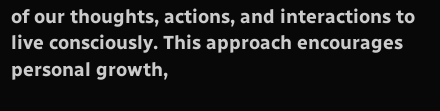of our thoughts, actions, and interactions to live consciously. This approach encourages personal growth,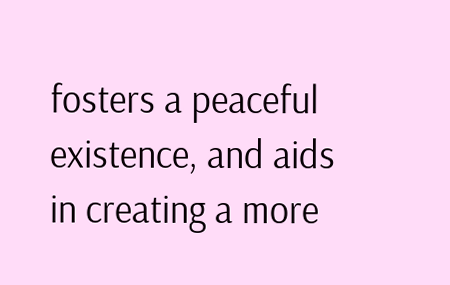fosters a peaceful existence, and aids in creating a more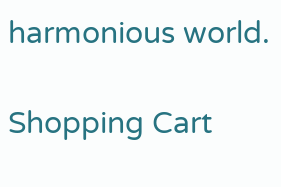harmonious world.

Shopping Cart